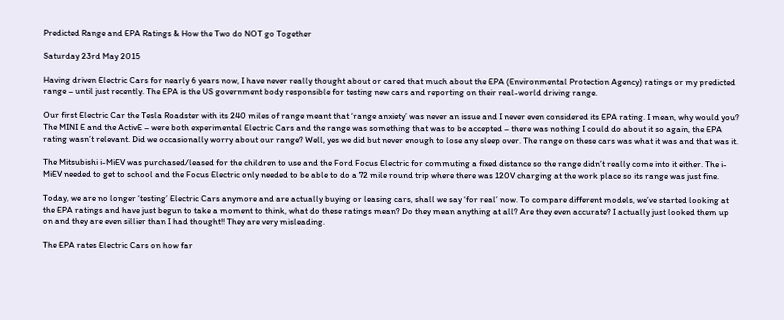Predicted Range and EPA Ratings & How the Two do NOT go Together

Saturday 23rd May 2015

Having driven Electric Cars for nearly 6 years now, I have never really thought about or cared that much about the EPA (Environmental Protection Agency) ratings or my predicted range – until just recently. The EPA is the US government body responsible for testing new cars and reporting on their real-world driving range.

Our first Electric Car the Tesla Roadster with its 240 miles of range meant that ‘range anxiety’ was never an issue and I never even considered its EPA rating. I mean, why would you? The MINI E and the ActivE – were both experimental Electric Cars and the range was something that was to be accepted – there was nothing I could do about it so again, the EPA rating wasn’t relevant. Did we occasionally worry about our range? Well, yes we did but never enough to lose any sleep over. The range on these cars was what it was and that was it.

The Mitsubishi i-MiEV was purchased/leased for the children to use and the Ford Focus Electric for commuting a fixed distance so the range didn’t really come into it either. The i-MiEV needed to get to school and the Focus Electric only needed to be able to do a 72 mile round trip where there was 120V charging at the work place so its range was just fine.

Today, we are no longer ‘testing’ Electric Cars anymore and are actually buying or leasing cars, shall we say ‘for real’ now. To compare different models, we’ve started looking at the EPA ratings and have just begun to take a moment to think, what do these ratings mean? Do they mean anything at all? Are they even accurate? I actually just looked them up on and they are even sillier than I had thought!! They are very misleading.

The EPA rates Electric Cars on how far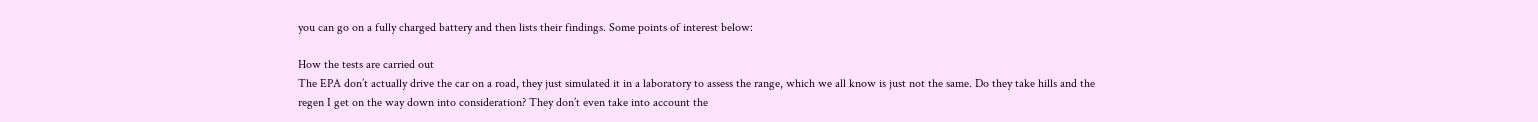you can go on a fully charged battery and then lists their findings. Some points of interest below:

How the tests are carried out
The EPA don’t actually drive the car on a road, they just simulated it in a laboratory to assess the range, which we all know is just not the same. Do they take hills and the regen I get on the way down into consideration? They don’t even take into account the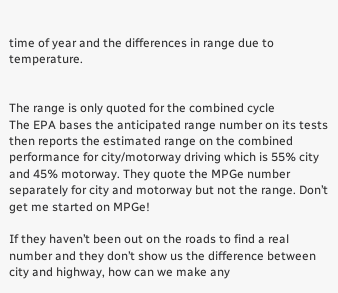time of year and the differences in range due to temperature.


The range is only quoted for the combined cycle
The EPA bases the anticipated range number on its tests then reports the estimated range on the combined performance for city/motorway driving which is 55% city and 45% motorway. They quote the MPGe number separately for city and motorway but not the range. Don’t get me started on MPGe!

If they haven’t been out on the roads to find a real number and they don’t show us the difference between city and highway, how can we make any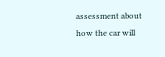assessment about how the car will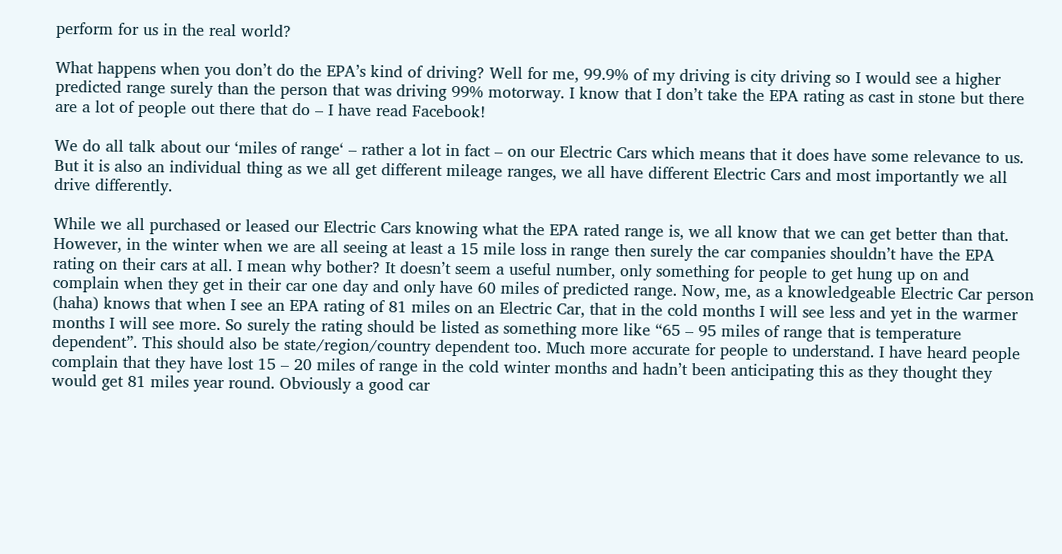perform for us in the real world?

What happens when you don’t do the EPA’s kind of driving? Well for me, 99.9% of my driving is city driving so I would see a higher predicted range surely than the person that was driving 99% motorway. I know that I don’t take the EPA rating as cast in stone but there are a lot of people out there that do – I have read Facebook!

We do all talk about our ‘miles of range‘ – rather a lot in fact – on our Electric Cars which means that it does have some relevance to us. But it is also an individual thing as we all get different mileage ranges, we all have different Electric Cars and most importantly we all drive differently.

While we all purchased or leased our Electric Cars knowing what the EPA rated range is, we all know that we can get better than that. However, in the winter when we are all seeing at least a 15 mile loss in range then surely the car companies shouldn’t have the EPA rating on their cars at all. I mean why bother? It doesn’t seem a useful number, only something for people to get hung up on and complain when they get in their car one day and only have 60 miles of predicted range. Now, me, as a knowledgeable Electric Car person (haha) knows that when I see an EPA rating of 81 miles on an Electric Car, that in the cold months I will see less and yet in the warmer months I will see more. So surely the rating should be listed as something more like “65 – 95 miles of range that is temperature dependent”. This should also be state/region/country dependent too. Much more accurate for people to understand. I have heard people complain that they have lost 15 – 20 miles of range in the cold winter months and hadn’t been anticipating this as they thought they would get 81 miles year round. Obviously a good car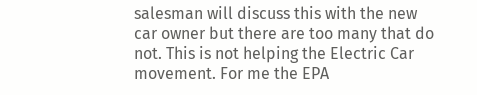salesman will discuss this with the new car owner but there are too many that do not. This is not helping the Electric Car movement. For me the EPA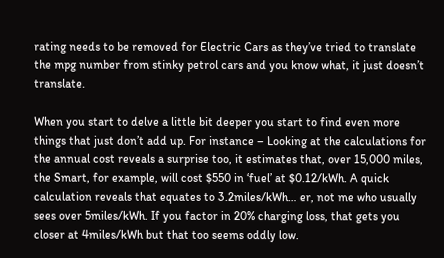rating needs to be removed for Electric Cars as they’ve tried to translate the mpg number from stinky petrol cars and you know what, it just doesn’t translate.

When you start to delve a little bit deeper you start to find even more things that just don’t add up. For instance – Looking at the calculations for the annual cost reveals a surprise too, it estimates that, over 15,000 miles, the Smart, for example, will cost $550 in ‘fuel’ at $0.12/kWh. A quick calculation reveals that equates to 3.2miles/kWh… er, not me who usually sees over 5miles/kWh. If you factor in 20% charging loss, that gets you closer at 4miles/kWh but that too seems oddly low.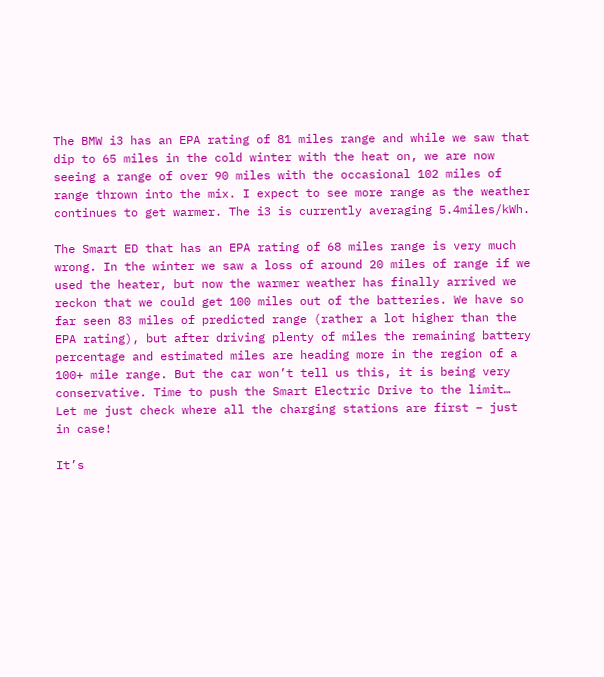The BMW i3 has an EPA rating of 81 miles range and while we saw that dip to 65 miles in the cold winter with the heat on, we are now seeing a range of over 90 miles with the occasional 102 miles of range thrown into the mix. I expect to see more range as the weather continues to get warmer. The i3 is currently averaging 5.4miles/kWh.

The Smart ED that has an EPA rating of 68 miles range is very much wrong. In the winter we saw a loss of around 20 miles of range if we used the heater, but now the warmer weather has finally arrived we reckon that we could get 100 miles out of the batteries. We have so far seen 83 miles of predicted range (rather a lot higher than the EPA rating), but after driving plenty of miles the remaining battery percentage and estimated miles are heading more in the region of a 100+ mile range. But the car won’t tell us this, it is being very conservative. Time to push the Smart Electric Drive to the limit… Let me just check where all the charging stations are first – just in case!

It’s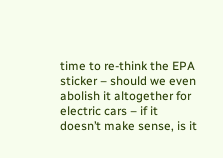time to re-think the EPA sticker – should we even abolish it altogether for electric cars – if it doesn’t make sense, is it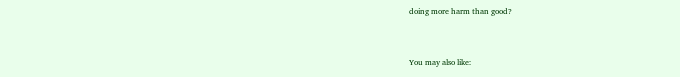doing more harm than good?


You may also like: